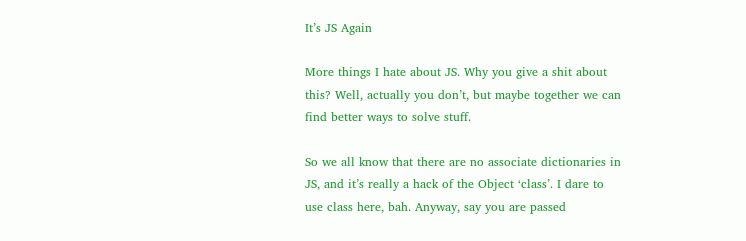It’s JS Again

More things I hate about JS. Why you give a shit about this? Well, actually you don’t, but maybe together we can find better ways to solve stuff.

So we all know that there are no associate dictionaries in JS, and it’s really a hack of the Object ‘class’. I dare to use class here, bah. Anyway, say you are passed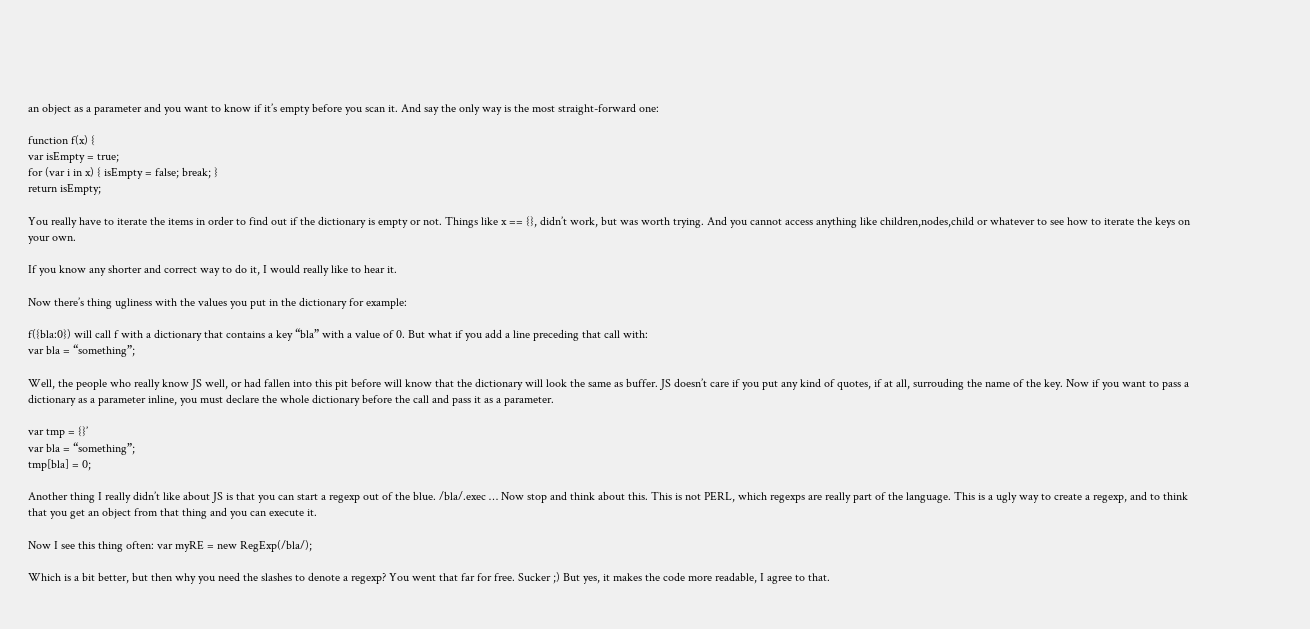an object as a parameter and you want to know if it’s empty before you scan it. And say the only way is the most straight-forward one:

function f(x) {
var isEmpty = true;
for (var i in x) { isEmpty = false; break; }
return isEmpty;

You really have to iterate the items in order to find out if the dictionary is empty or not. Things like x == {}, didn’t work, but was worth trying. And you cannot access anything like children,nodes,child or whatever to see how to iterate the keys on your own.

If you know any shorter and correct way to do it, I would really like to hear it.

Now there’s thing ugliness with the values you put in the dictionary for example:

f({bla:0}) will call f with a dictionary that contains a key “bla” with a value of 0. But what if you add a line preceding that call with:
var bla = “something”;

Well, the people who really know JS well, or had fallen into this pit before will know that the dictionary will look the same as buffer. JS doesn’t care if you put any kind of quotes, if at all, surrouding the name of the key. Now if you want to pass a dictionary as a parameter inline, you must declare the whole dictionary before the call and pass it as a parameter.

var tmp = {}’
var bla = “something”;
tmp[bla] = 0;

Another thing I really didn’t like about JS is that you can start a regexp out of the blue. /bla/.exec … Now stop and think about this. This is not PERL, which regexps are really part of the language. This is a ugly way to create a regexp, and to think that you get an object from that thing and you can execute it.

Now I see this thing often: var myRE = new RegExp(/bla/);

Which is a bit better, but then why you need the slashes to denote a regexp? You went that far for free. Sucker ;) But yes, it makes the code more readable, I agree to that.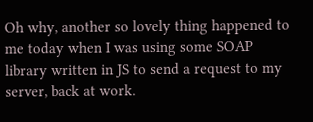Oh why, another so lovely thing happened to me today when I was using some SOAP library written in JS to send a request to my server, back at work.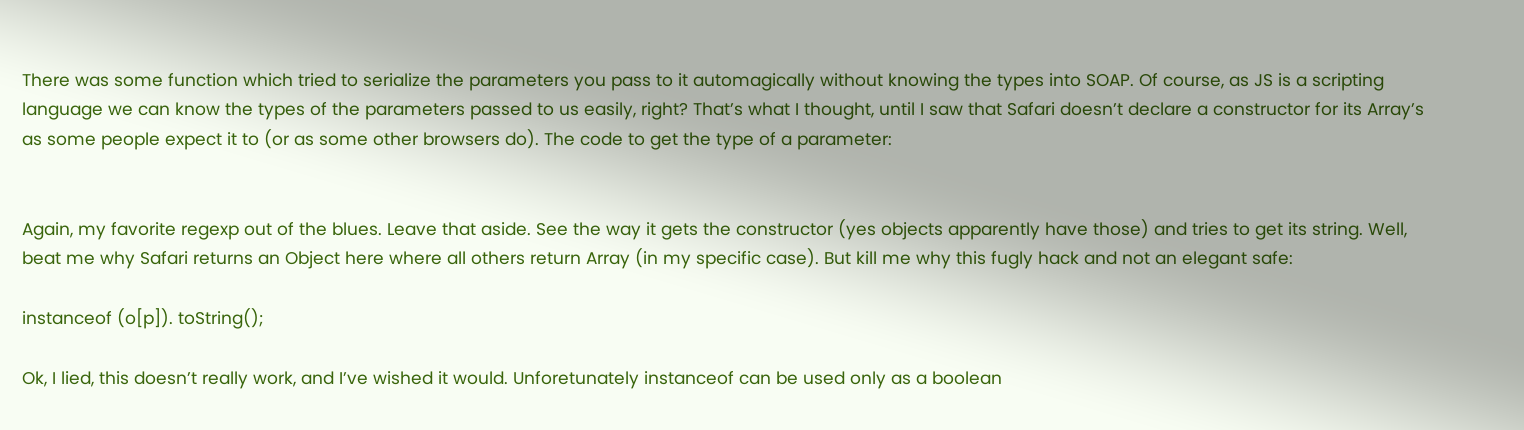There was some function which tried to serialize the parameters you pass to it automagically without knowing the types into SOAP. Of course, as JS is a scripting language we can know the types of the parameters passed to us easily, right? That’s what I thought, until I saw that Safari doesn’t declare a constructor for its Array’s as some people expect it to (or as some other browsers do). The code to get the type of a parameter:


Again, my favorite regexp out of the blues. Leave that aside. See the way it gets the constructor (yes objects apparently have those) and tries to get its string. Well, beat me why Safari returns an Object here where all others return Array (in my specific case). But kill me why this fugly hack and not an elegant safe:

instanceof (o[p]). toString();

Ok, I lied, this doesn’t really work, and I’ve wished it would. Unforetunately instanceof can be used only as a boolean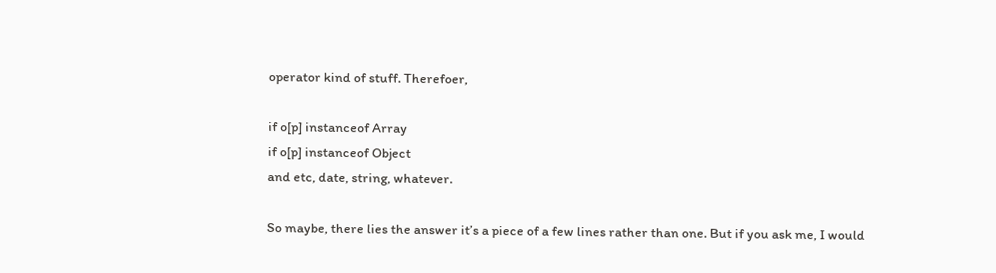operator kind of stuff. Therefoer,

if o[p] instanceof Array
if o[p] instanceof Object
and etc, date, string, whatever.

So maybe, there lies the answer it’s a piece of a few lines rather than one. But if you ask me, I would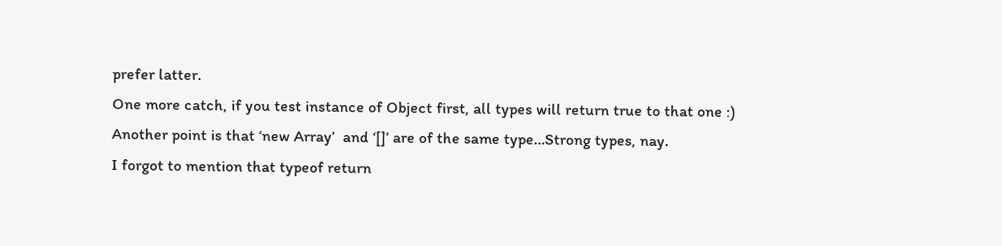prefer latter.
One more catch, if you test instance of Object first, all types will return true to that one :)
Another point is that ‘new Array’  and ‘[]’ are of the same type…Strong types, nay.
I forgot to mention that typeof return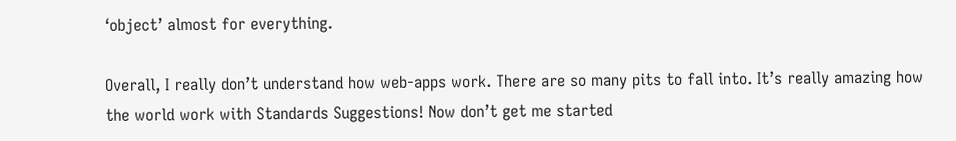‘object’ almost for everything.

Overall, I really don’t understand how web-apps work. There are so many pits to fall into. It’s really amazing how the world work with Standards Suggestions! Now don’t get me started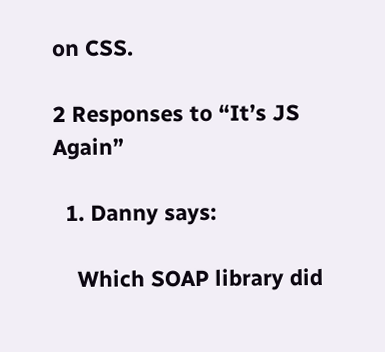on CSS.

2 Responses to “It’s JS Again”

  1. Danny says:

    Which SOAP library did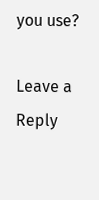you use?

Leave a Reply